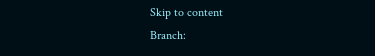Skip to content
Branch: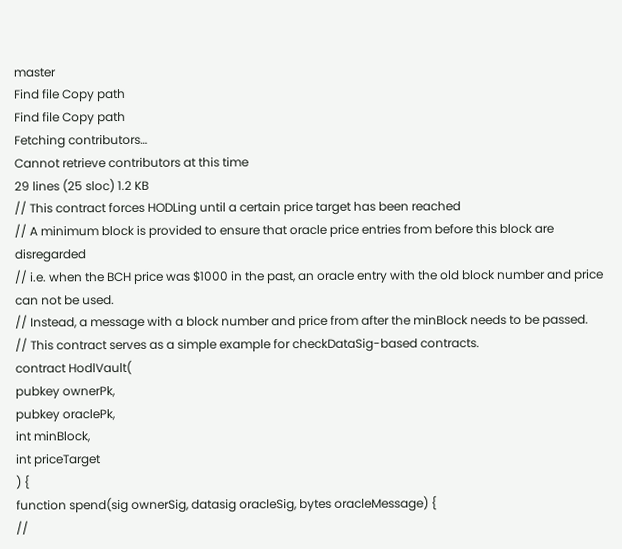master
Find file Copy path
Find file Copy path
Fetching contributors…
Cannot retrieve contributors at this time
29 lines (25 sloc) 1.2 KB
// This contract forces HODLing until a certain price target has been reached
// A minimum block is provided to ensure that oracle price entries from before this block are disregarded
// i.e. when the BCH price was $1000 in the past, an oracle entry with the old block number and price can not be used.
// Instead, a message with a block number and price from after the minBlock needs to be passed.
// This contract serves as a simple example for checkDataSig-based contracts.
contract HodlVault(
pubkey ownerPk,
pubkey oraclePk,
int minBlock,
int priceTarget
) {
function spend(sig ownerSig, datasig oracleSig, bytes oracleMessage) {
//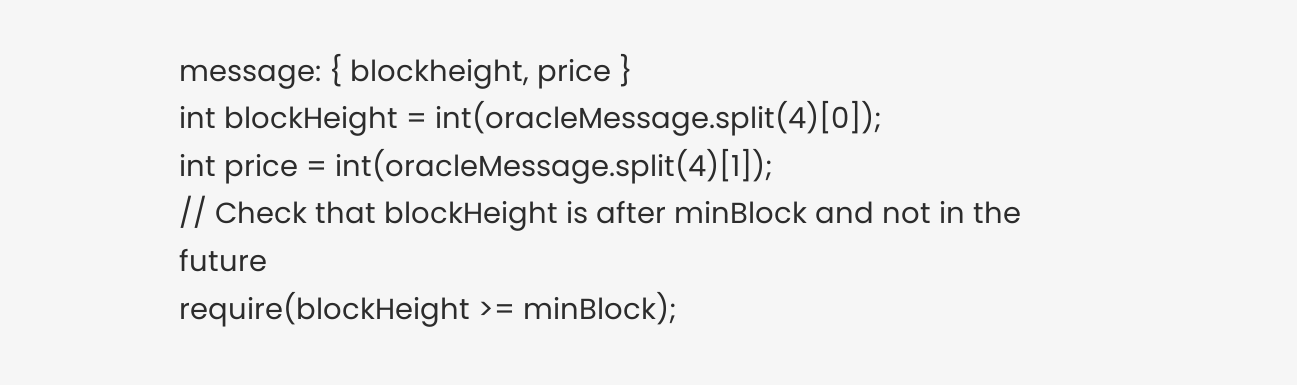message: { blockheight, price }
int blockHeight = int(oracleMessage.split(4)[0]);
int price = int(oracleMessage.split(4)[1]);
// Check that blockHeight is after minBlock and not in the future
require(blockHeight >= minBlock);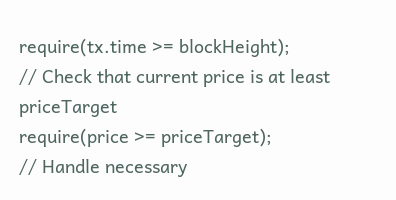require(tx.time >= blockHeight);
// Check that current price is at least priceTarget
require(price >= priceTarget);
// Handle necessary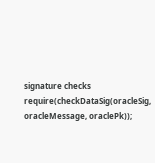signature checks
require(checkDataSig(oracleSig, oracleMessage, oraclePk));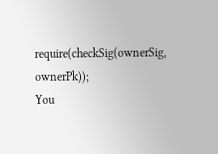require(checkSig(ownerSig, ownerPk));
You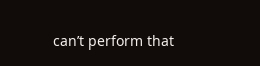can’t perform that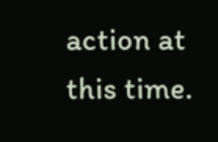action at this time.